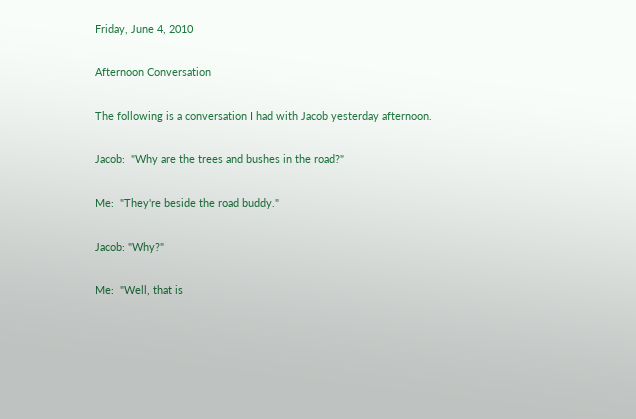Friday, June 4, 2010

Afternoon Conversation

The following is a conversation I had with Jacob yesterday afternoon.

Jacob:  "Why are the trees and bushes in the road?"

Me:  "They're beside the road buddy."

Jacob: "Why?"

Me:  "Well, that is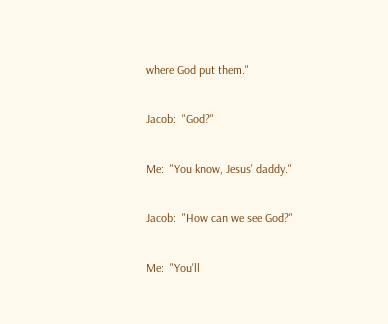where God put them."

Jacob:  "God?"

Me:  "You know, Jesus' daddy."

Jacob:  "How can we see God?"

Me:  "You'll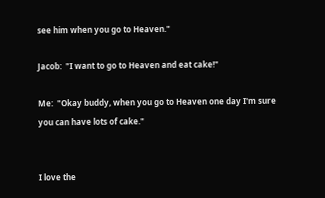see him when you go to Heaven."

Jacob:  "I want to go to Heaven and eat cake!"

Me:  "Okay buddy, when you go to Heaven one day I'm sure you can have lots of cake."


I love the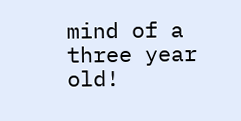mind of a three year old!